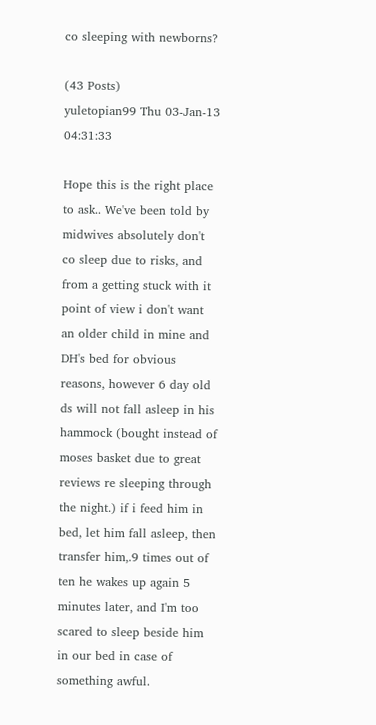co sleeping with newborns?

(43 Posts)
yuletopian99 Thu 03-Jan-13 04:31:33

Hope this is the right place to ask.. We've been told by midwives absolutely don't co sleep due to risks, and from a getting stuck with it point of view i don't want an older child in mine and DH's bed for obvious reasons, however 6 day old ds will not fall asleep in his hammock (bought instead of moses basket due to great reviews re sleeping through the night.) if i feed him in bed, let him fall asleep, then transfer him,.9 times out of ten he wakes up again 5 minutes later, and I'm too scared to sleep beside him in our bed in case of something awful.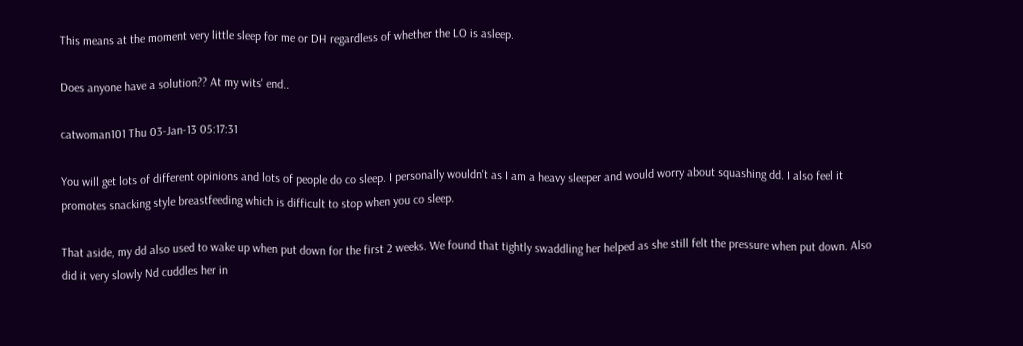This means at the moment very little sleep for me or DH regardless of whether the LO is asleep.

Does anyone have a solution?? At my wits' end..

catwoman101 Thu 03-Jan-13 05:17:31

You will get lots of different opinions and lots of people do co sleep. I personally wouldn't as I am a heavy sleeper and would worry about squashing dd. I also feel it promotes snacking style breastfeeding which is difficult to stop when you co sleep.

That aside, my dd also used to wake up when put down for the first 2 weeks. We found that tightly swaddling her helped as she still felt the pressure when put down. Also did it very slowly Nd cuddles her in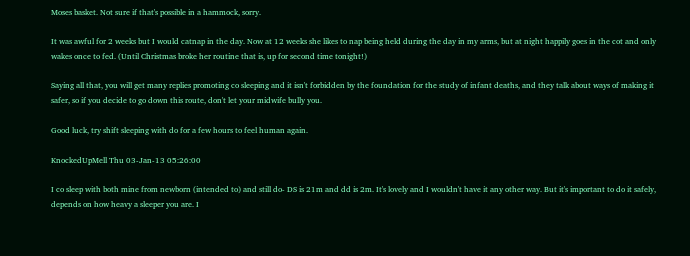Moses basket. Not sure if that's possible in a hammock, sorry.

It was awful for 2 weeks but I would catnap in the day. Now at 12 weeks she likes to nap being held during the day in my arms, but at night happily goes in the cot and only wakes once to fed. (Until Christmas broke her routine that is, up for second time tonight!)

Saying all that, you will get many replies promoting co sleeping and it isn't forbidden by the foundation for the study of infant deaths, and they talk about ways of making it safer, so if you decide to go down this route, don't let your midwife bully you.

Good luck, try shift sleeping with do for a few hours to feel human again.

KnockedUpMell Thu 03-Jan-13 05:26:00

I co sleep with both mine from newborn (intended to) and still do- DS is 21m and dd is 2m. It's lovely and I wouldn't have it any other way. But it's important to do it safely, depends on how heavy a sleeper you are. I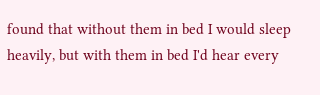found that without them in bed I would sleep heavily, but with them in bed I'd hear every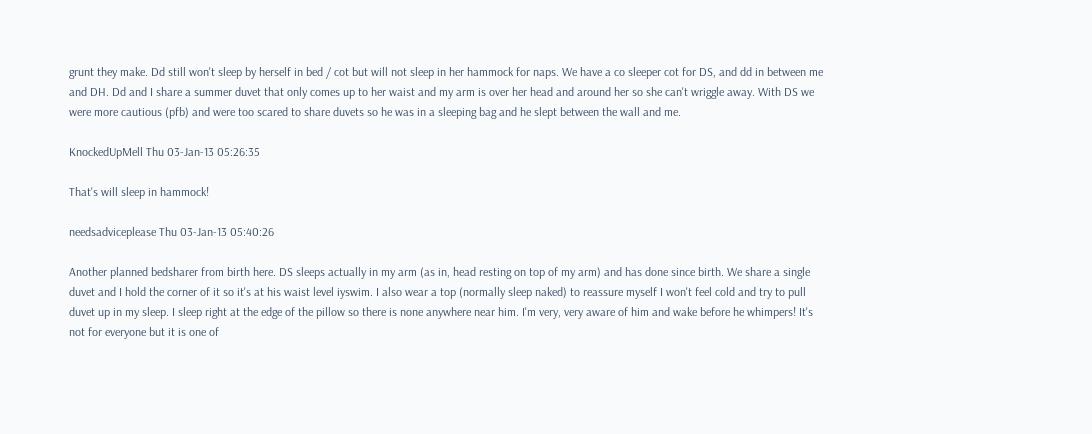grunt they make. Dd still won't sleep by herself in bed / cot but will not sleep in her hammock for naps. We have a co sleeper cot for DS, and dd in between me and DH. Dd and I share a summer duvet that only comes up to her waist and my arm is over her head and around her so she can't wriggle away. With DS we were more cautious (pfb) and were too scared to share duvets so he was in a sleeping bag and he slept between the wall and me.

KnockedUpMell Thu 03-Jan-13 05:26:35

That's will sleep in hammock!

needsadviceplease Thu 03-Jan-13 05:40:26

Another planned bedsharer from birth here. DS sleeps actually in my arm (as in, head resting on top of my arm) and has done since birth. We share a single duvet and I hold the corner of it so it's at his waist level iyswim. I also wear a top (normally sleep naked) to reassure myself I won't feel cold and try to pull duvet up in my sleep. I sleep right at the edge of the pillow so there is none anywhere near him. I'm very, very aware of him and wake before he whimpers! It's not for everyone but it is one of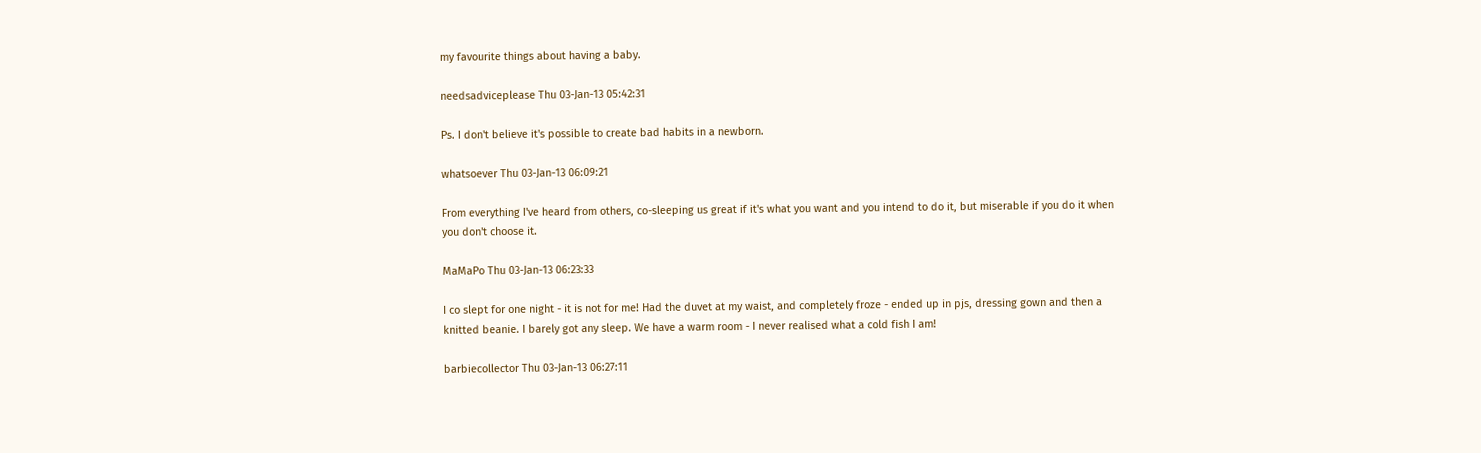my favourite things about having a baby.

needsadviceplease Thu 03-Jan-13 05:42:31

Ps. I don't believe it's possible to create bad habits in a newborn.

whatsoever Thu 03-Jan-13 06:09:21

From everything I've heard from others, co-sleeping us great if it's what you want and you intend to do it, but miserable if you do it when you don't choose it.

MaMaPo Thu 03-Jan-13 06:23:33

I co slept for one night - it is not for me! Had the duvet at my waist, and completely froze - ended up in pjs, dressing gown and then a knitted beanie. I barely got any sleep. We have a warm room - I never realised what a cold fish I am!

barbiecollector Thu 03-Jan-13 06:27:11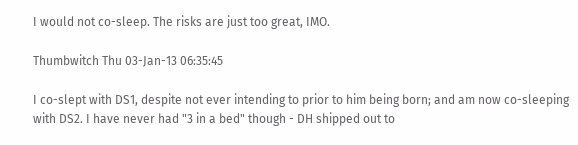I would not co-sleep. The risks are just too great, IMO.

Thumbwitch Thu 03-Jan-13 06:35:45

I co-slept with DS1, despite not ever intending to prior to him being born; and am now co-sleeping with DS2. I have never had "3 in a bed" though - DH shipped out to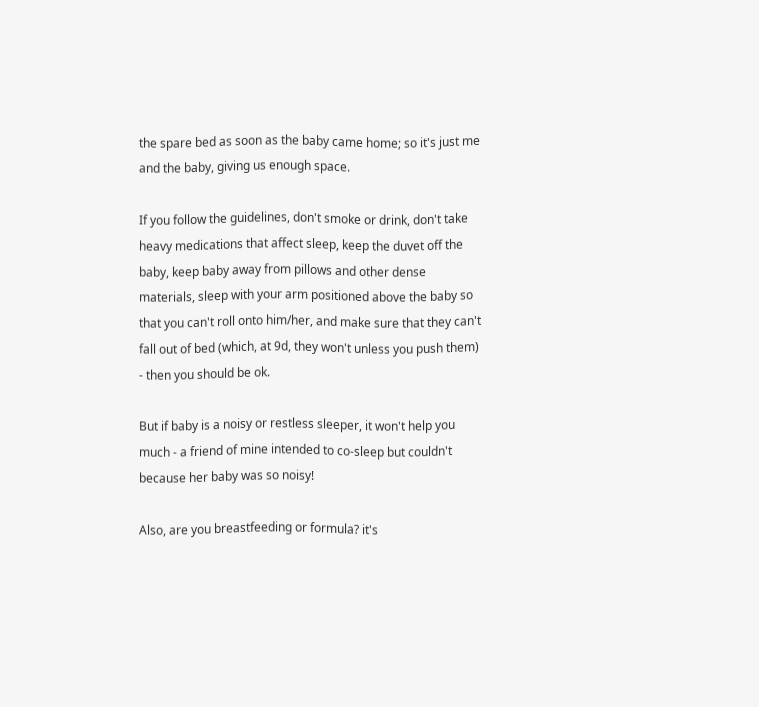the spare bed as soon as the baby came home; so it's just me and the baby, giving us enough space.

If you follow the guidelines, don't smoke or drink, don't take heavy medications that affect sleep, keep the duvet off the baby, keep baby away from pillows and other dense materials, sleep with your arm positioned above the baby so that you can't roll onto him/her, and make sure that they can't fall out of bed (which, at 9d, they won't unless you push them) - then you should be ok.

But if baby is a noisy or restless sleeper, it won't help you much - a friend of mine intended to co-sleep but couldn't because her baby was so noisy!

Also, are you breastfeeding or formula? it's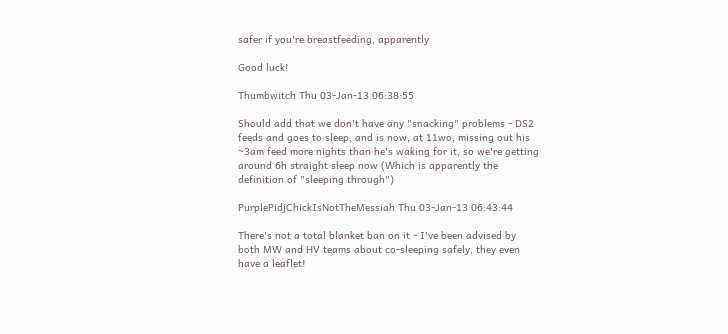safer if you're breastfeeding, apparently

Good luck!

Thumbwitch Thu 03-Jan-13 06:38:55

Should add that we don't have any "snacking" problems - DS2 feeds and goes to sleep, and is now, at 11wo, missing out his ~3am feed more nights than he's waking for it, so we're getting around 6h straight sleep now (Which is apparently the definition of "sleeping through")

PurplePidjChickIsNotTheMessiah Thu 03-Jan-13 06:43:44

There's not a total blanket ban on it - I've been advised by both MW and HV teams about co-sleeping safely, they even have a leaflet!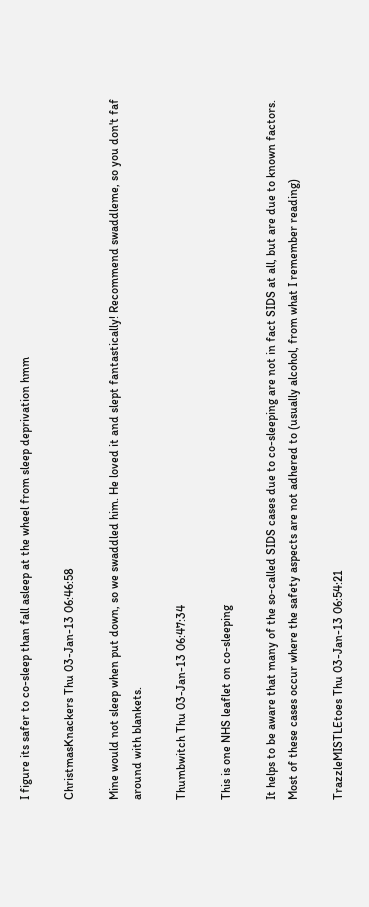I figure its safer to co-sleep than fall asleep at the wheel from sleep deprivation hmm

ChristmasKnackers Thu 03-Jan-13 06:46:58

Mine would not sleep when put down, so we swaddled him. He loved it and slept fantastically! Recommend swaddleme, so you don't faf around with blankets.

Thumbwitch Thu 03-Jan-13 06:47:34

This is one NHS leaflet on co-sleeping

It helps to be aware that many of the so-called SIDS cases due to co-sleeping are not in fact SIDS at all, but are due to known factors. Most of these cases occur where the safety aspects are not adhered to (usually alcohol, from what I remember reading)

TrazzleMISTLEtoes Thu 03-Jan-13 06:54:21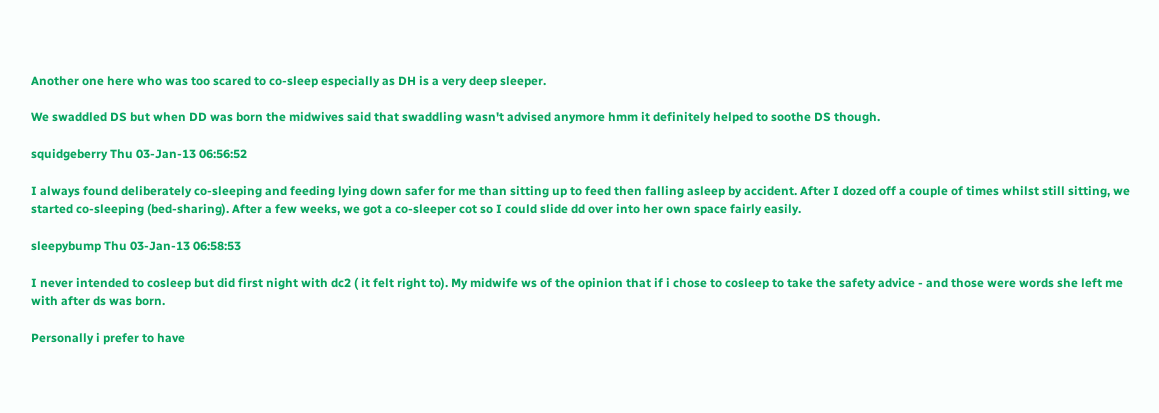Another one here who was too scared to co-sleep especially as DH is a very deep sleeper.

We swaddled DS but when DD was born the midwives said that swaddling wasn't advised anymore hmm it definitely helped to soothe DS though.

squidgeberry Thu 03-Jan-13 06:56:52

I always found deliberately co-sleeping and feeding lying down safer for me than sitting up to feed then falling asleep by accident. After I dozed off a couple of times whilst still sitting, we started co-sleeping (bed-sharing). After a few weeks, we got a co-sleeper cot so I could slide dd over into her own space fairly easily.

sleepybump Thu 03-Jan-13 06:58:53

I never intended to cosleep but did first night with dc2 ( it felt right to). My midwife ws of the opinion that if i chose to cosleep to take the safety advice - and those were words she left me with after ds was born.

Personally i prefer to have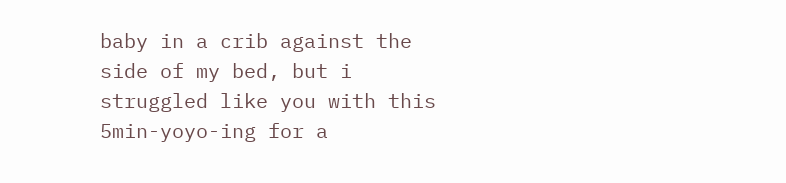baby in a crib against the side of my bed, but i struggled like you with this 5min-yoyo-ing for a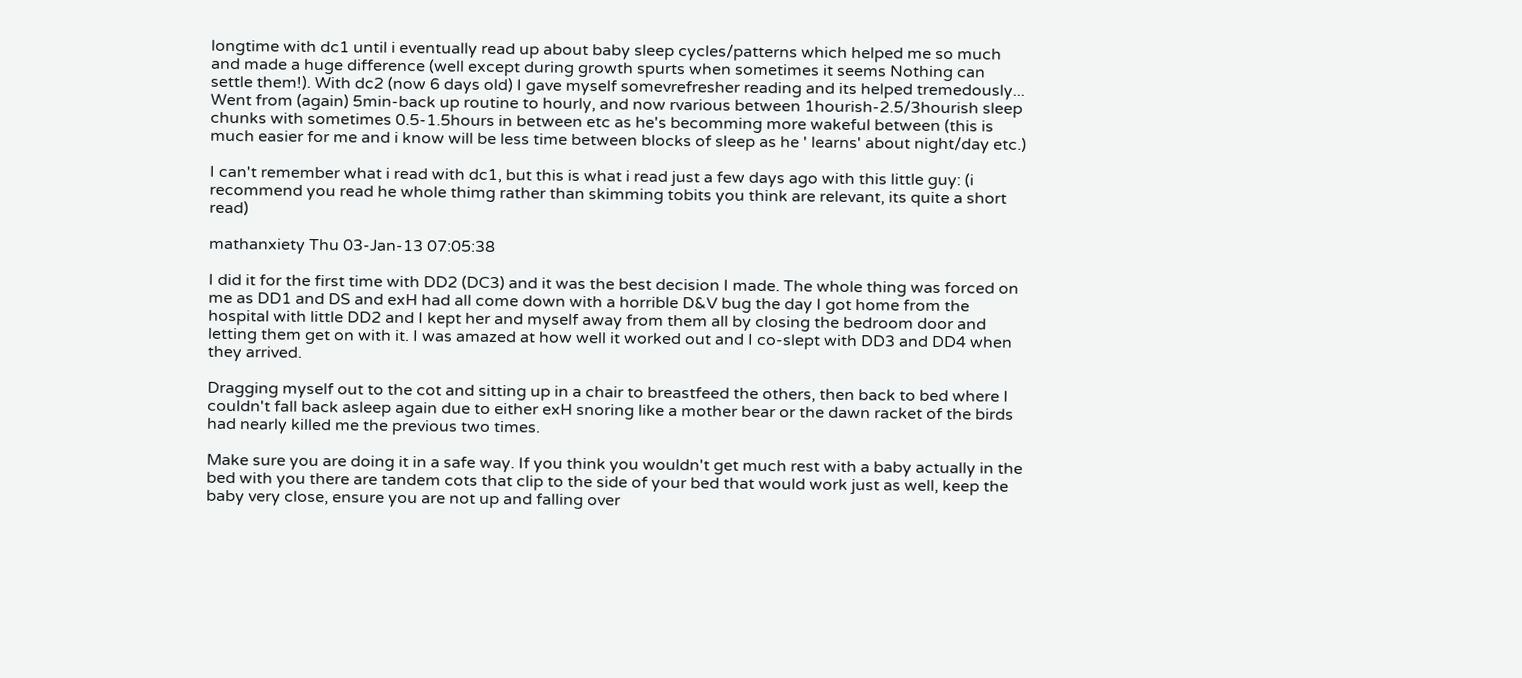longtime with dc1 until i eventually read up about baby sleep cycles/patterns which helped me so much and made a huge difference (well except during growth spurts when sometimes it seems Nothing can settle them!). With dc2 (now 6 days old) I gave myself somevrefresher reading and its helped tremedously... Went from (again) 5min-back up routine to hourly, and now rvarious between 1hourish-2.5/3hourish sleep chunks with sometimes 0.5-1.5hours in between etc as he's becomming more wakeful between (this is much easier for me and i know will be less time between blocks of sleep as he ' learns' about night/day etc.)

I can't remember what i read with dc1, but this is what i read just a few days ago with this little guy: (i recommend you read he whole thimg rather than skimming tobits you think are relevant, its quite a short read)

mathanxiety Thu 03-Jan-13 07:05:38

I did it for the first time with DD2 (DC3) and it was the best decision I made. The whole thing was forced on me as DD1 and DS and exH had all come down with a horrible D&V bug the day I got home from the hospital with little DD2 and I kept her and myself away from them all by closing the bedroom door and letting them get on with it. I was amazed at how well it worked out and I co-slept with DD3 and DD4 when they arrived.

Dragging myself out to the cot and sitting up in a chair to breastfeed the others, then back to bed where I couldn't fall back asleep again due to either exH snoring like a mother bear or the dawn racket of the birds had nearly killed me the previous two times.

Make sure you are doing it in a safe way. If you think you wouldn't get much rest with a baby actually in the bed with you there are tandem cots that clip to the side of your bed that would work just as well, keep the baby very close, ensure you are not up and falling over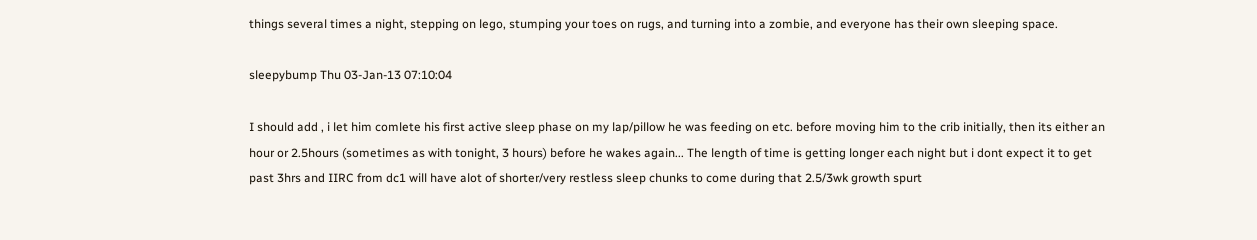things several times a night, stepping on lego, stumping your toes on rugs, and turning into a zombie, and everyone has their own sleeping space.

sleepybump Thu 03-Jan-13 07:10:04

I should add , i let him comlete his first active sleep phase on my lap/pillow he was feeding on etc. before moving him to the crib initially, then its either an hour or 2.5hours (sometimes as with tonight, 3 hours) before he wakes again... The length of time is getting longer each night but i dont expect it to get past 3hrs and IIRC from dc1 will have alot of shorter/very restless sleep chunks to come during that 2.5/3wk growth spurt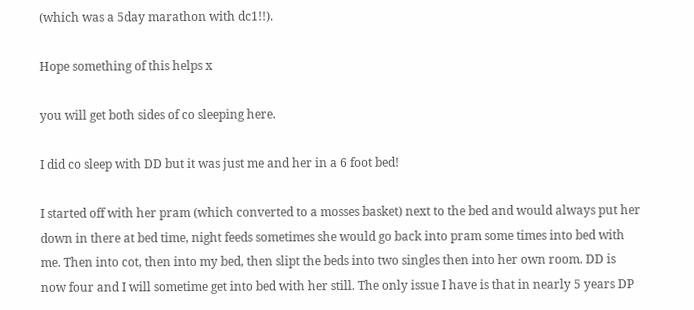(which was a 5day marathon with dc1!!).

Hope something of this helps x

you will get both sides of co sleeping here.

I did co sleep with DD but it was just me and her in a 6 foot bed!

I started off with her pram (which converted to a mosses basket) next to the bed and would always put her down in there at bed time, night feeds sometimes she would go back into pram some times into bed with me. Then into cot, then into my bed, then slipt the beds into two singles then into her own room. DD is now four and I will sometime get into bed with her still. The only issue I have is that in nearly 5 years DP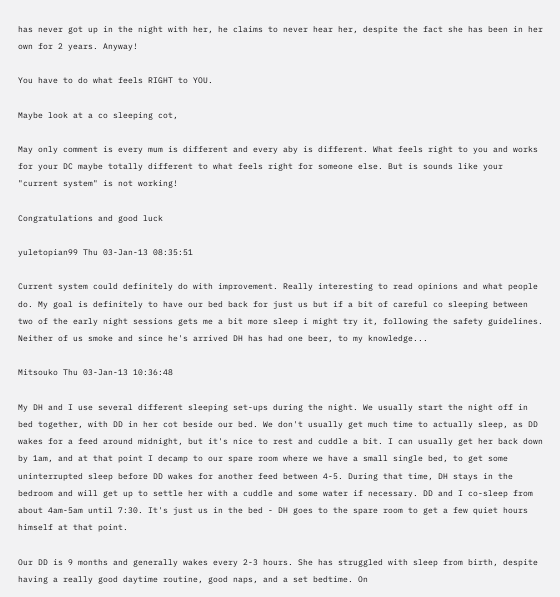has never got up in the night with her, he claims to never hear her, despite the fact she has been in her own for 2 years. Anyway!

You have to do what feels RIGHT to YOU.

Maybe look at a co sleeping cot,

May only comment is every mum is different and every aby is different. What feels right to you and works for your DC maybe totally different to what feels right for someone else. But is sounds like your "current system" is not working!

Congratulations and good luck

yuletopian99 Thu 03-Jan-13 08:35:51

Current system could definitely do with improvement. Really interesting to read opinions and what people do. My goal is definitely to have our bed back for just us but if a bit of careful co sleeping between two of the early night sessions gets me a bit more sleep i might try it, following the safety guidelines. Neither of us smoke and since he's arrived DH has had one beer, to my knowledge...

Mitsouko Thu 03-Jan-13 10:36:48

My DH and I use several different sleeping set-ups during the night. We usually start the night off in bed together, with DD in her cot beside our bed. We don't usually get much time to actually sleep, as DD wakes for a feed around midnight, but it's nice to rest and cuddle a bit. I can usually get her back down by 1am, and at that point I decamp to our spare room where we have a small single bed, to get some uninterrupted sleep before DD wakes for another feed between 4-5. During that time, DH stays in the bedroom and will get up to settle her with a cuddle and some water if necessary. DD and I co-sleep from about 4am-5am until 7:30. It's just us in the bed - DH goes to the spare room to get a few quiet hours himself at that point.

Our DD is 9 months and generally wakes every 2-3 hours. She has struggled with sleep from birth, despite having a really good daytime routine, good naps, and a set bedtime. On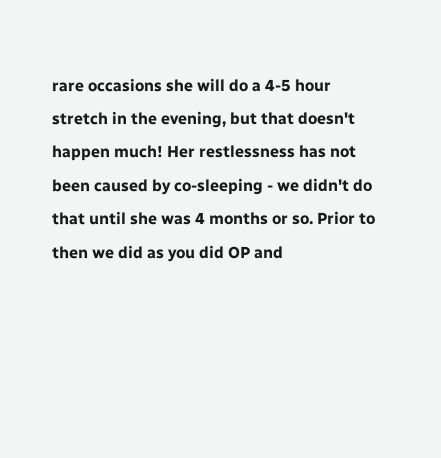rare occasions she will do a 4-5 hour stretch in the evening, but that doesn't happen much! Her restlessness has not been caused by co-sleeping - we didn't do that until she was 4 months or so. Prior to then we did as you did OP and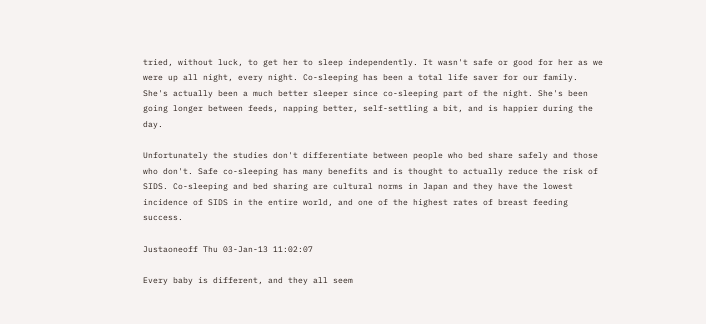tried, without luck, to get her to sleep independently. It wasn't safe or good for her as we were up all night, every night. Co-sleeping has been a total life saver for our family. She's actually been a much better sleeper since co-sleeping part of the night. She's been going longer between feeds, napping better, self-settling a bit, and is happier during the day.

Unfortunately the studies don't differentiate between people who bed share safely and those who don't. Safe co-sleeping has many benefits and is thought to actually reduce the risk of SIDS. Co-sleeping and bed sharing are cultural norms in Japan and they have the lowest incidence of SIDS in the entire world, and one of the highest rates of breast feeding success.

Justaoneoff Thu 03-Jan-13 11:02:07

Every baby is different, and they all seem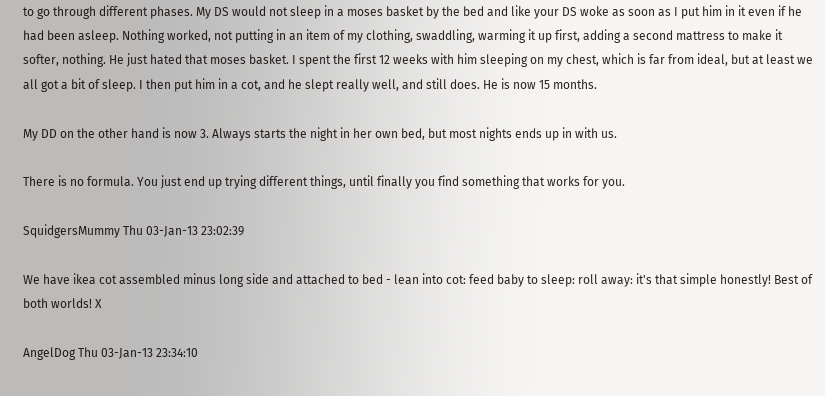to go through different phases. My DS would not sleep in a moses basket by the bed and like your DS woke as soon as I put him in it even if he had been asleep. Nothing worked, not putting in an item of my clothing, swaddling, warming it up first, adding a second mattress to make it softer, nothing. He just hated that moses basket. I spent the first 12 weeks with him sleeping on my chest, which is far from ideal, but at least we all got a bit of sleep. I then put him in a cot, and he slept really well, and still does. He is now 15 months.

My DD on the other hand is now 3. Always starts the night in her own bed, but most nights ends up in with us.

There is no formula. You just end up trying different things, until finally you find something that works for you.

SquidgersMummy Thu 03-Jan-13 23:02:39

We have ikea cot assembled minus long side and attached to bed - lean into cot: feed baby to sleep: roll away: it's that simple honestly! Best of both worlds! X

AngelDog Thu 03-Jan-13 23:34:10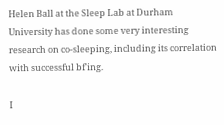Helen Ball at the Sleep Lab at Durham University has done some very interesting research on co-sleeping, including its correlation with successful bf'ing.

I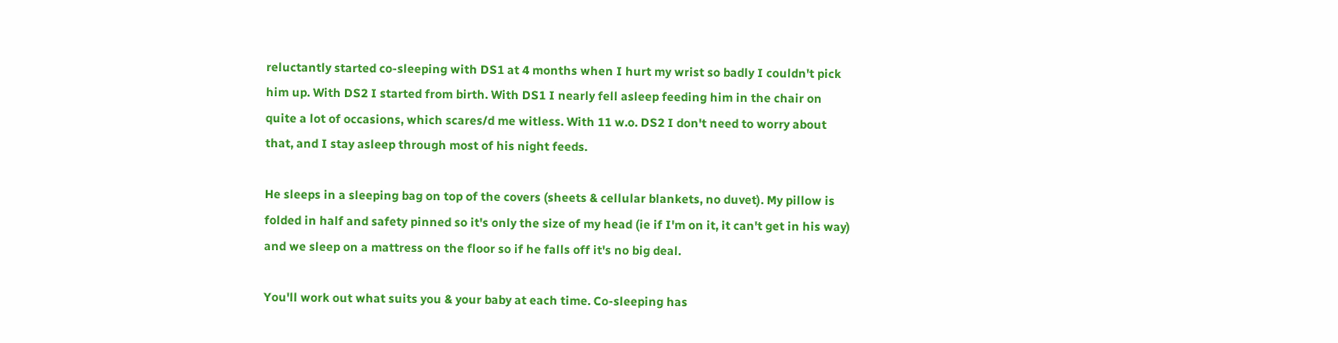reluctantly started co-sleeping with DS1 at 4 months when I hurt my wrist so badly I couldn't pick him up. With DS2 I started from birth. With DS1 I nearly fell asleep feeding him in the chair on quite a lot of occasions, which scares/d me witless. With 11 w.o. DS2 I don't need to worry about that, and I stay asleep through most of his night feeds.

He sleeps in a sleeping bag on top of the covers (sheets & cellular blankets, no duvet). My pillow is folded in half and safety pinned so it's only the size of my head (ie if I'm on it, it can't get in his way) and we sleep on a mattress on the floor so if he falls off it's no big deal.

You'll work out what suits you & your baby at each time. Co-sleeping has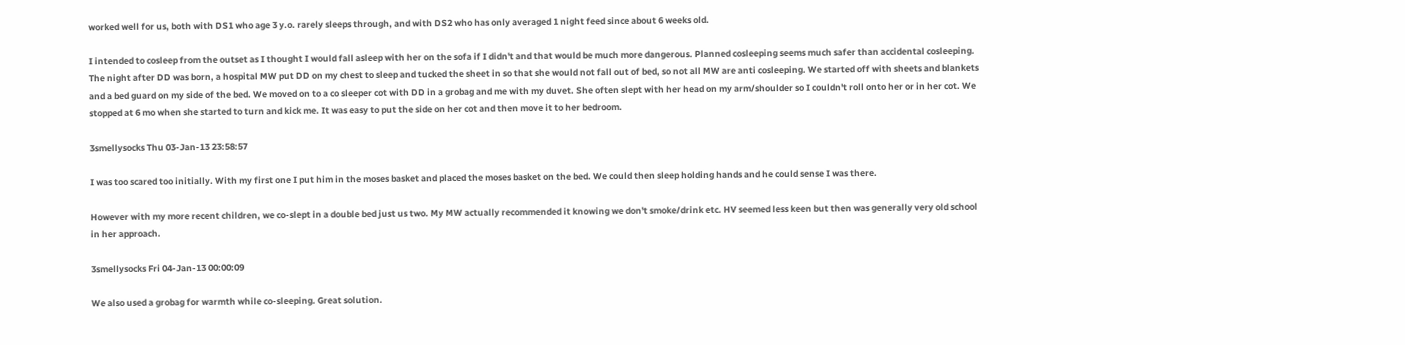worked well for us, both with DS1 who age 3 y.o. rarely sleeps through, and with DS2 who has only averaged 1 night feed since about 6 weeks old.

I intended to cosleep from the outset as I thought I would fall asleep with her on the sofa if I didn't and that would be much more dangerous. Planned cosleeping seems much safer than accidental cosleeping. The night after DD was born, a hospital MW put DD on my chest to sleep and tucked the sheet in so that she would not fall out of bed, so not all MW are anti cosleeping. We started off with sheets and blankets and a bed guard on my side of the bed. We moved on to a co sleeper cot with DD in a grobag and me with my duvet. She often slept with her head on my arm/shoulder so I couldn't roll onto her or in her cot. We stopped at 6 mo when she started to turn and kick me. It was easy to put the side on her cot and then move it to her bedroom.

3smellysocks Thu 03-Jan-13 23:58:57

I was too scared too initially. With my first one I put him in the moses basket and placed the moses basket on the bed. We could then sleep holding hands and he could sense I was there.

However with my more recent children, we co-slept in a double bed just us two. My MW actually recommended it knowing we don't smoke/drink etc. HV seemed less keen but then was generally very old school in her approach.

3smellysocks Fri 04-Jan-13 00:00:09

We also used a grobag for warmth while co-sleeping. Great solution.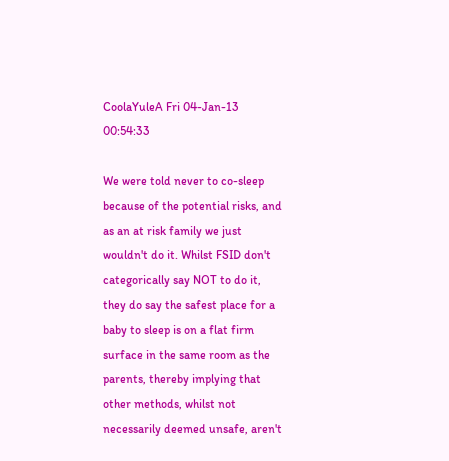CoolaYuleA Fri 04-Jan-13 00:54:33

We were told never to co-sleep because of the potential risks, and as an at risk family we just wouldn't do it. Whilst FSID don't categorically say NOT to do it, they do say the safest place for a baby to sleep is on a flat firm surface in the same room as the parents, thereby implying that other methods, whilst not necessarily deemed unsafe, aren't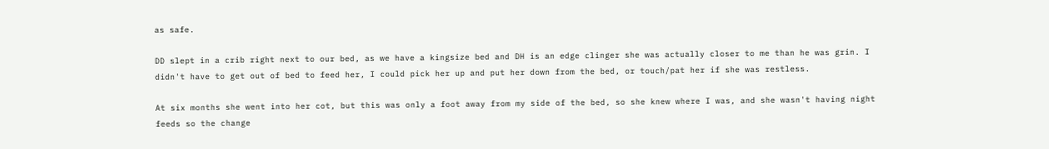as safe.

DD slept in a crib right next to our bed, as we have a kingsize bed and DH is an edge clinger she was actually closer to me than he was grin. I didn't have to get out of bed to feed her, I could pick her up and put her down from the bed, or touch/pat her if she was restless.

At six months she went into her cot, but this was only a foot away from my side of the bed, so she knew where I was, and she wasn't having night feeds so the change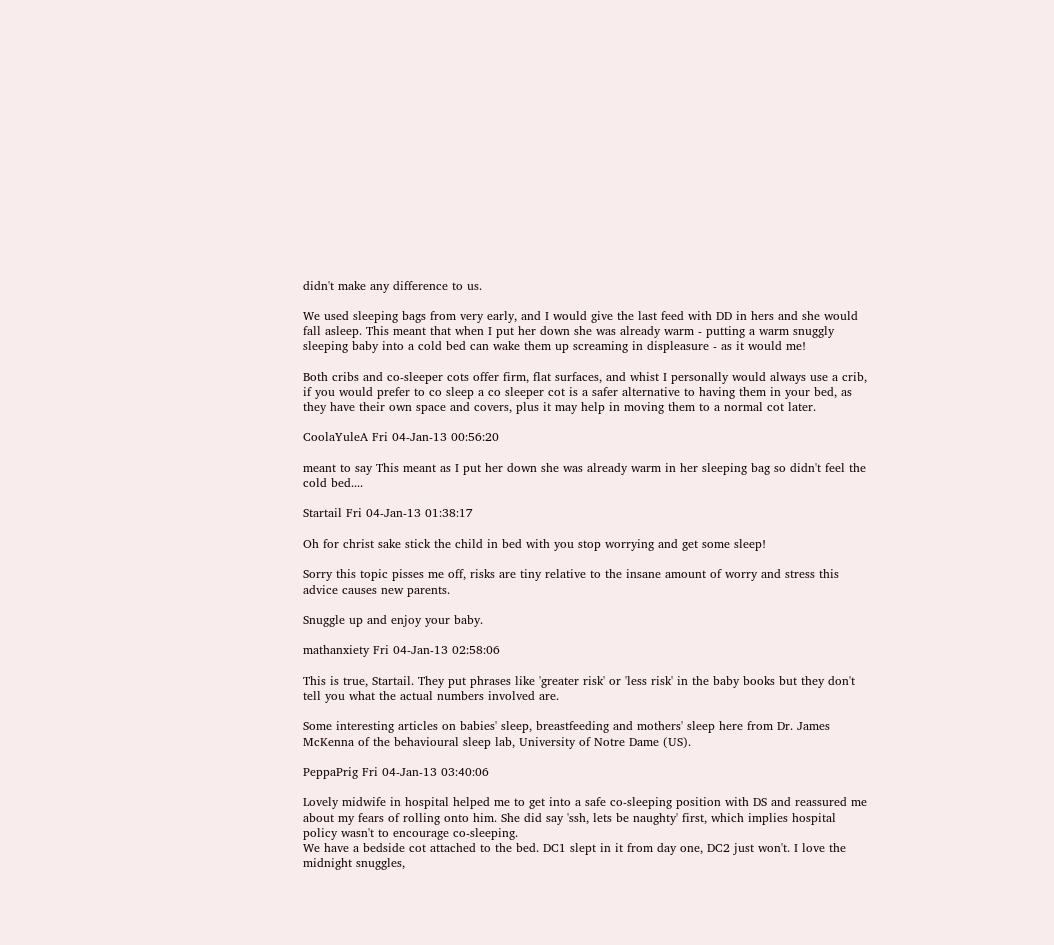didn't make any difference to us.

We used sleeping bags from very early, and I would give the last feed with DD in hers and she would fall asleep. This meant that when I put her down she was already warm - putting a warm snuggly sleeping baby into a cold bed can wake them up screaming in displeasure - as it would me!

Both cribs and co-sleeper cots offer firm, flat surfaces, and whist I personally would always use a crib, if you would prefer to co sleep a co sleeper cot is a safer alternative to having them in your bed, as they have their own space and covers, plus it may help in moving them to a normal cot later.

CoolaYuleA Fri 04-Jan-13 00:56:20

meant to say This meant as I put her down she was already warm in her sleeping bag so didn't feel the cold bed....

Startail Fri 04-Jan-13 01:38:17

Oh for christ sake stick the child in bed with you stop worrying and get some sleep!

Sorry this topic pisses me off, risks are tiny relative to the insane amount of worry and stress this advice causes new parents.

Snuggle up and enjoy your baby.

mathanxiety Fri 04-Jan-13 02:58:06

This is true, Startail. They put phrases like 'greater risk' or 'less risk' in the baby books but they don't tell you what the actual numbers involved are.

Some interesting articles on babies' sleep, breastfeeding and mothers' sleep here from Dr. James McKenna of the behavioural sleep lab, University of Notre Dame (US).

PeppaPrig Fri 04-Jan-13 03:40:06

Lovely midwife in hospital helped me to get into a safe co-sleeping position with DS and reassured me about my fears of rolling onto him. She did say 'ssh, lets be naughty' first, which implies hospital policy wasn't to encourage co-sleeping.
We have a bedside cot attached to the bed. DC1 slept in it from day one, DC2 just won't. I love the midnight snuggles,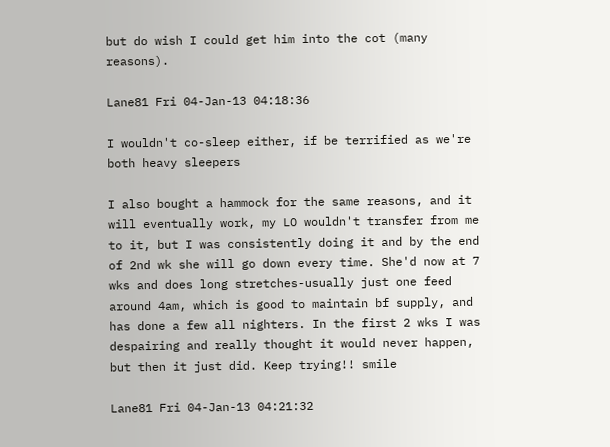but do wish I could get him into the cot (many reasons).

Lane81 Fri 04-Jan-13 04:18:36

I wouldn't co-sleep either, if be terrified as we're both heavy sleepers

I also bought a hammock for the same reasons, and it will eventually work, my LO wouldn't transfer from me to it, but I was consistently doing it and by the end of 2nd wk she will go down every time. She'd now at 7 wks and does long stretches-usually just one feed around 4am, which is good to maintain bf supply, and has done a few all nighters. In the first 2 wks I was despairing and really thought it would never happen, but then it just did. Keep trying!! smile

Lane81 Fri 04-Jan-13 04:21:32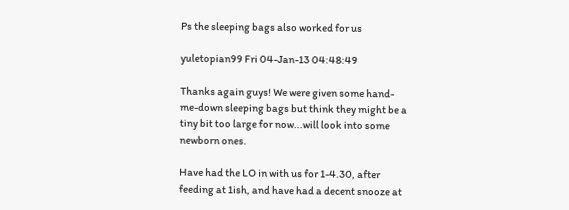Ps the sleeping bags also worked for us

yuletopian99 Fri 04-Jan-13 04:48:49

Thanks again guys! We were given some hand-me-down sleeping bags but think they might be a tiny bit too large for now...will look into some newborn ones.

Have had the LO in with us for 1-4.30, after feeding at 1ish, and have had a decent snooze at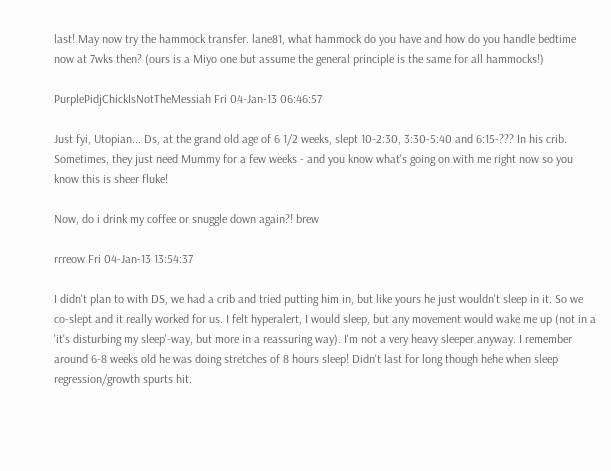last! May now try the hammock transfer. lane81, what hammock do you have and how do you handle bedtime now at 7wks then? (ours is a Miyo one but assume the general principle is the same for all hammocks!)

PurplePidjChickIsNotTheMessiah Fri 04-Jan-13 06:46:57

Just fyi, Utopian... Ds, at the grand old age of 6 1/2 weeks, slept 10-2:30, 3:30-5:40 and 6:15-??? In his crib. Sometimes, they just need Mummy for a few weeks - and you know what's going on with me right now so you know this is sheer fluke!

Now, do i drink my coffee or snuggle down again?! brew

rrreow Fri 04-Jan-13 13:54:37

I didn't plan to with DS, we had a crib and tried putting him in, but like yours he just wouldn't sleep in it. So we co-slept and it really worked for us. I felt hyperalert, I would sleep, but any movement would wake me up (not in a 'it's disturbing my sleep'-way, but more in a reassuring way). I'm not a very heavy sleeper anyway. I remember around 6-8 weeks old he was doing stretches of 8 hours sleep! Didn't last for long though hehe when sleep regression/growth spurts hit.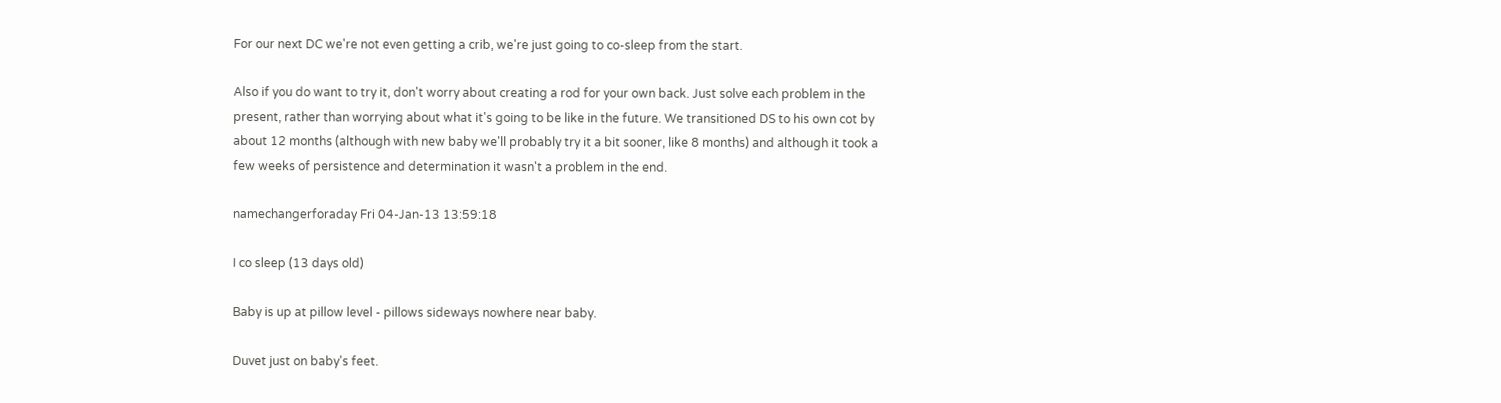For our next DC we're not even getting a crib, we're just going to co-sleep from the start.

Also if you do want to try it, don't worry about creating a rod for your own back. Just solve each problem in the present, rather than worrying about what it's going to be like in the future. We transitioned DS to his own cot by about 12 months (although with new baby we'll probably try it a bit sooner, like 8 months) and although it took a few weeks of persistence and determination it wasn't a problem in the end.

namechangerforaday Fri 04-Jan-13 13:59:18

I co sleep (13 days old)

Baby is up at pillow level - pillows sideways nowhere near baby.

Duvet just on baby's feet.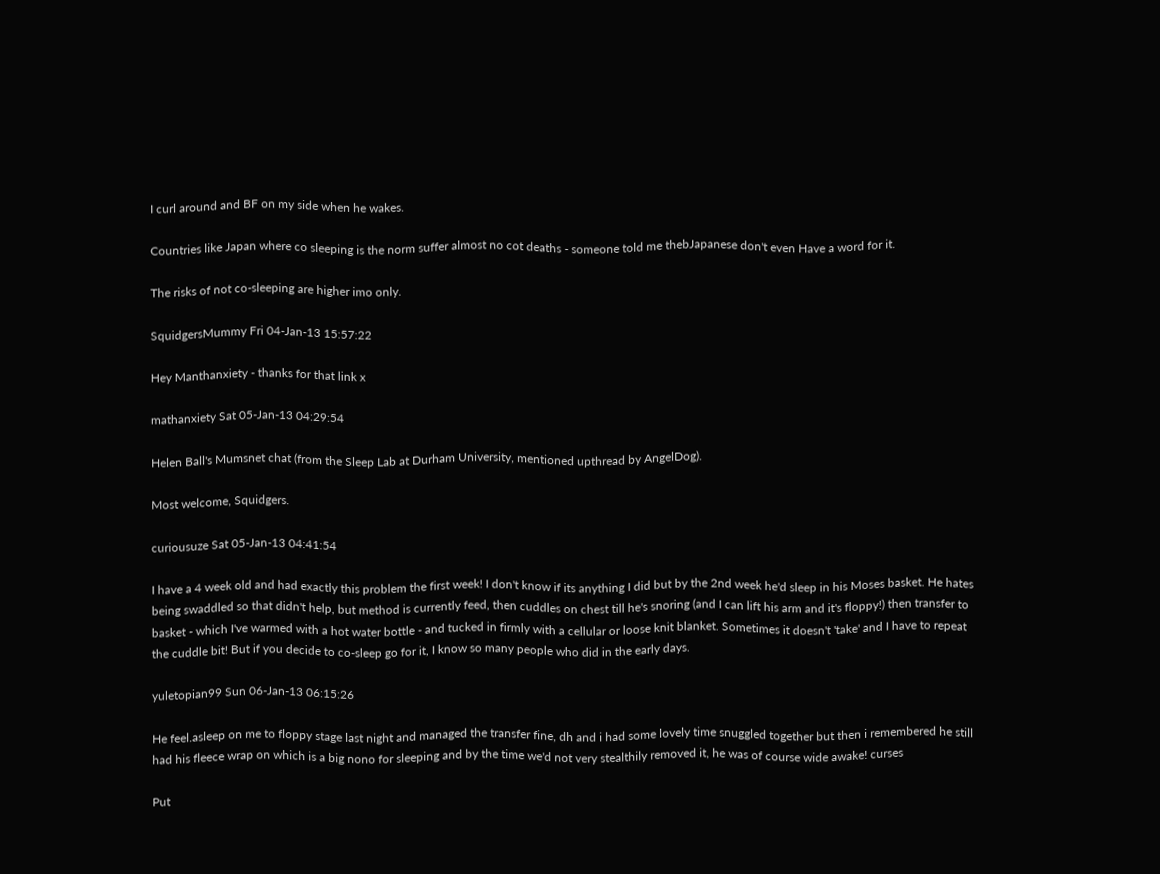I curl around and BF on my side when he wakes.

Countries like Japan where co sleeping is the norm suffer almost no cot deaths - someone told me thebJapanese don't even Have a word for it.

The risks of not co-sleeping are higher imo only.

SquidgersMummy Fri 04-Jan-13 15:57:22

Hey Manthanxiety - thanks for that link x

mathanxiety Sat 05-Jan-13 04:29:54

Helen Ball's Mumsnet chat (from the Sleep Lab at Durham University, mentioned upthread by AngelDog).

Most welcome, Squidgers.

curiousuze Sat 05-Jan-13 04:41:54

I have a 4 week old and had exactly this problem the first week! I don't know if its anything I did but by the 2nd week he'd sleep in his Moses basket. He hates being swaddled so that didn't help, but method is currently feed, then cuddles on chest till he's snoring (and I can lift his arm and it's floppy!) then transfer to basket - which I've warmed with a hot water bottle - and tucked in firmly with a cellular or loose knit blanket. Sometimes it doesn't 'take' and I have to repeat the cuddle bit! But if you decide to co-sleep go for it, I know so many people who did in the early days.

yuletopian99 Sun 06-Jan-13 06:15:26

He feel.asleep on me to floppy stage last night and managed the transfer fine, dh and i had some lovely time snuggled together but then i remembered he still had his fleece wrap on which is a big nono for sleeping and by the time we'd not very stealthily removed it, he was of course wide awake! curses

Put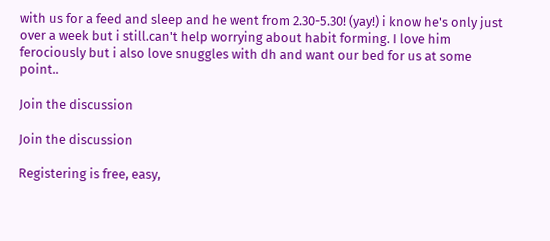with us for a feed and sleep and he went from 2.30-5.30! (yay!) i know he's only just over a week but i still.can't help worrying about habit forming. I love him ferociously but i also love snuggles with dh and want our bed for us at some point..

Join the discussion

Join the discussion

Registering is free, easy,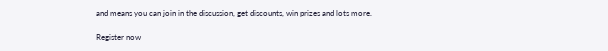and means you can join in the discussion, get discounts, win prizes and lots more.

Register now